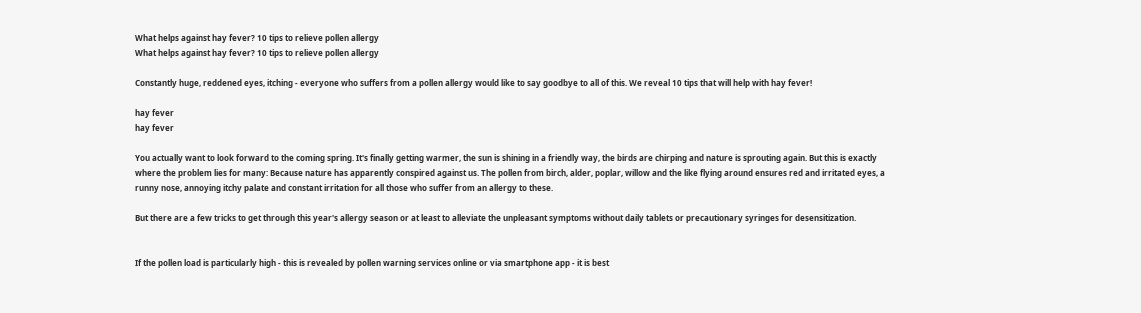What helps against hay fever? 10 tips to relieve pollen allergy
What helps against hay fever? 10 tips to relieve pollen allergy

Constantly huge, reddened eyes, itching - everyone who suffers from a pollen allergy would like to say goodbye to all of this. We reveal 10 tips that will help with hay fever!

hay fever
hay fever

You actually want to look forward to the coming spring. It's finally getting warmer, the sun is shining in a friendly way, the birds are chirping and nature is sprouting again. But this is exactly where the problem lies for many: Because nature has apparently conspired against us. The pollen from birch, alder, poplar, willow and the like flying around ensures red and irritated eyes, a runny nose, annoying itchy palate and constant irritation for all those who suffer from an allergy to these.

But there are a few tricks to get through this year's allergy season or at least to alleviate the unpleasant symptoms without daily tablets or precautionary syringes for desensitization.


If the pollen load is particularly high - this is revealed by pollen warning services online or via smartphone app - it is best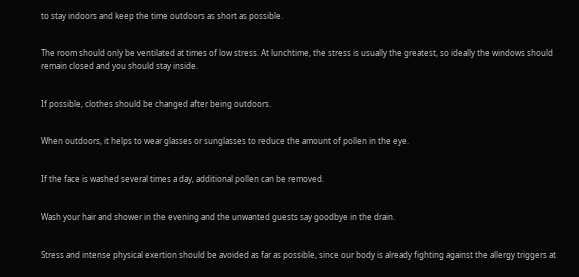to stay indoors and keep the time outdoors as short as possible.


The room should only be ventilated at times of low stress. At lunchtime, the stress is usually the greatest, so ideally the windows should remain closed and you should stay inside.


If possible, clothes should be changed after being outdoors.


When outdoors, it helps to wear glasses or sunglasses to reduce the amount of pollen in the eye.


If the face is washed several times a day, additional pollen can be removed.


Wash your hair and shower in the evening and the unwanted guests say goodbye in the drain.


Stress and intense physical exertion should be avoided as far as possible, since our body is already fighting against the allergy triggers at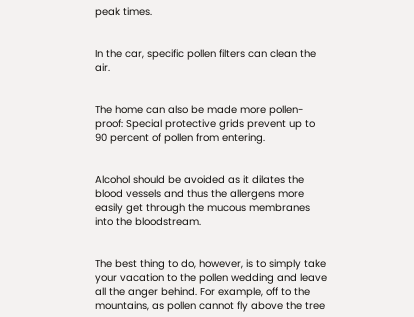peak times.


In the car, specific pollen filters can clean the air.


The home can also be made more pollen-proof: Special protective grids prevent up to 90 percent of pollen from entering.


Alcohol should be avoided as it dilates the blood vessels and thus the allergens more easily get through the mucous membranes into the bloodstream.


The best thing to do, however, is to simply take your vacation to the pollen wedding and leave all the anger behind. For example, off to the mountains, as pollen cannot fly above the tree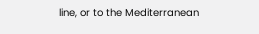line, or to the Mediterranean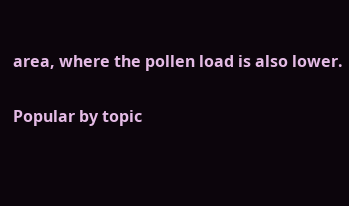area, where the pollen load is also lower.

Popular by topic